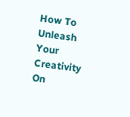How To Unleash Your Creativity On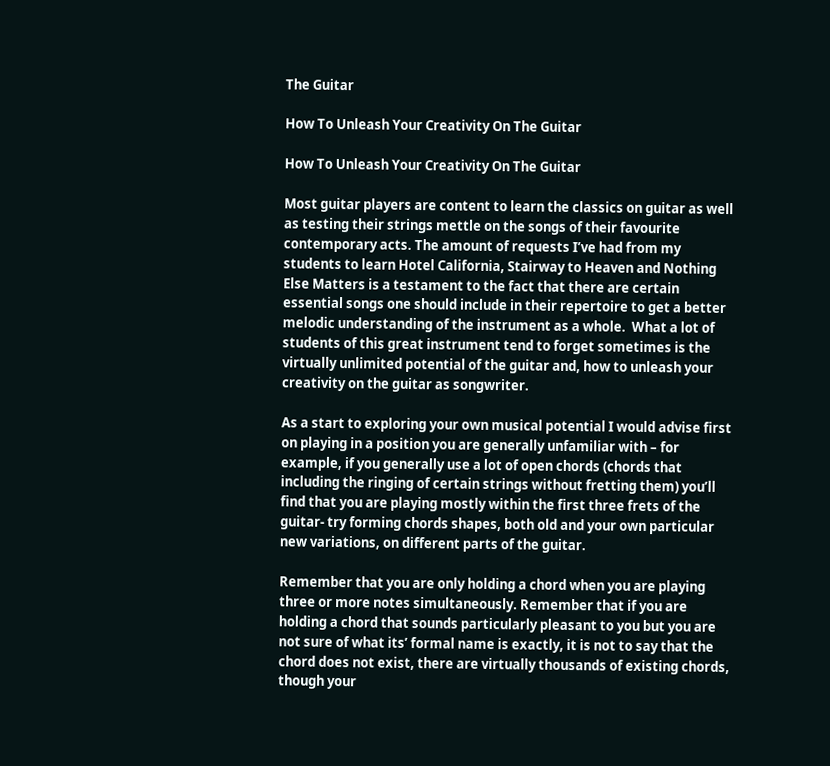The Guitar

How To Unleash Your Creativity On The Guitar

How To Unleash Your Creativity On The Guitar

Most guitar players are content to learn the classics on guitar as well as testing their strings mettle on the songs of their favourite contemporary acts. The amount of requests I’ve had from my students to learn Hotel California, Stairway to Heaven and Nothing Else Matters is a testament to the fact that there are certain essential songs one should include in their repertoire to get a better melodic understanding of the instrument as a whole.  What a lot of students of this great instrument tend to forget sometimes is the virtually unlimited potential of the guitar and, how to unleash your creativity on the guitar as songwriter.

As a start to exploring your own musical potential I would advise first on playing in a position you are generally unfamiliar with – for example, if you generally use a lot of open chords (chords that including the ringing of certain strings without fretting them) you’ll find that you are playing mostly within the first three frets of the guitar- try forming chords shapes, both old and your own particular new variations, on different parts of the guitar.

Remember that you are only holding a chord when you are playing three or more notes simultaneously. Remember that if you are holding a chord that sounds particularly pleasant to you but you are not sure of what its’ formal name is exactly, it is not to say that the chord does not exist, there are virtually thousands of existing chords, though your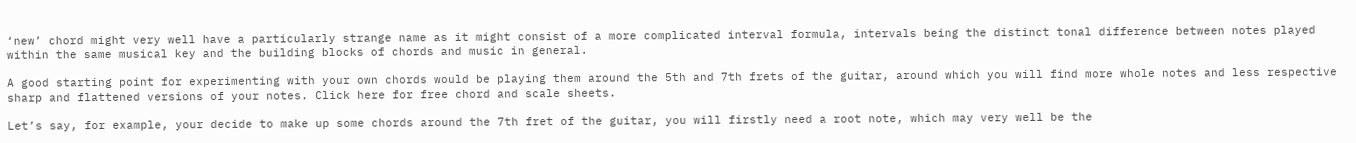‘new’ chord might very well have a particularly strange name as it might consist of a more complicated interval formula, intervals being the distinct tonal difference between notes played within the same musical key and the building blocks of chords and music in general.

A good starting point for experimenting with your own chords would be playing them around the 5th and 7th frets of the guitar, around which you will find more whole notes and less respective sharp and flattened versions of your notes. Click here for free chord and scale sheets.

Let’s say, for example, your decide to make up some chords around the 7th fret of the guitar, you will firstly need a root note, which may very well be the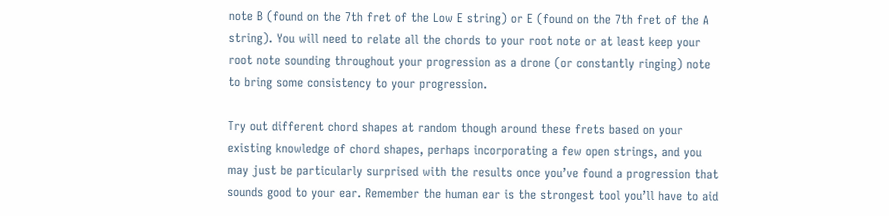note B (found on the 7th fret of the Low E string) or E (found on the 7th fret of the A string). You will need to relate all the chords to your root note or at least keep your root note sounding throughout your progression as a drone (or constantly ringing) note to bring some consistency to your progression.

Try out different chord shapes at random though around these frets based on your existing knowledge of chord shapes, perhaps incorporating a few open strings, and you may just be particularly surprised with the results once you’ve found a progression that sounds good to your ear. Remember the human ear is the strongest tool you’ll have to aid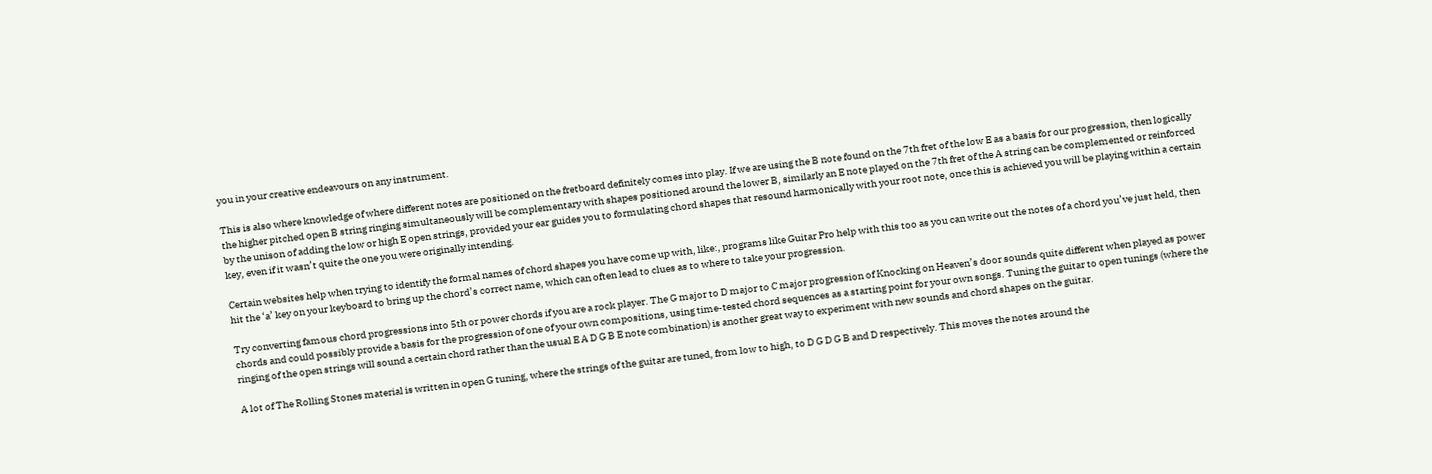you in your creative endeavours on any instrument.

This is also where knowledge of where different notes are positioned on the fretboard definitely comes into play. If we are using the B note found on the 7th fret of the low E as a basis for our progression, then logically the higher pitched open B string ringing simultaneously will be complementary with shapes positioned around the lower B, similarly an E note played on the 7th fret of the A string can be complemented or reinforced by the unison of adding the low or high E open strings, provided your ear guides you to formulating chord shapes that resound harmonically with your root note, once this is achieved you will be playing within a certain key, even if it wasn’t quite the one you were originally intending.

Certain websites help when trying to identify the formal names of chord shapes you have come up with, like:, programs like Guitar Pro help with this too as you can write out the notes of a chord you’ve just held, then hit the ‘a’ key on your keyboard to bring up the chord’s correct name, which can often lead to clues as to where to take your progression.

Try converting famous chord progressions into 5th or power chords if you are a rock player. The G major to D major to C major progression of Knocking on Heaven’s door sounds quite different when played as power chords and could possibly provide a basis for the progression of one of your own compositions, using time-tested chord sequences as a starting point for your own songs. Tuning the guitar to open tunings (where the ringing of the open strings will sound a certain chord rather than the usual E A D G B E note combination) is another great way to experiment with new sounds and chord shapes on the guitar.

A lot of The Rolling Stones material is written in open G tuning, where the strings of the guitar are tuned, from low to high, to D G D G B and D respectively. This moves the notes around the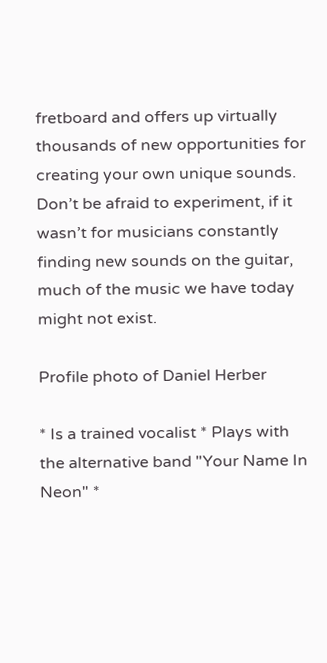fretboard and offers up virtually thousands of new opportunities for creating your own unique sounds. Don’t be afraid to experiment, if it wasn’t for musicians constantly finding new sounds on the guitar, much of the music we have today might not exist.

Profile photo of Daniel Herber

* Is a trained vocalist * Plays with the alternative band "Your Name In Neon" *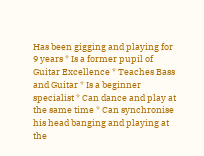Has been gigging and playing for 9 years * Is a former pupil of Guitar Excellence * Teaches Bass and Guitar * Is a beginner specialist * Can dance and play at the same time * Can synchronise his head banging and playing at the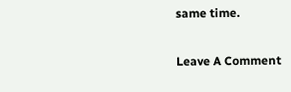same time.

Leave A Comment